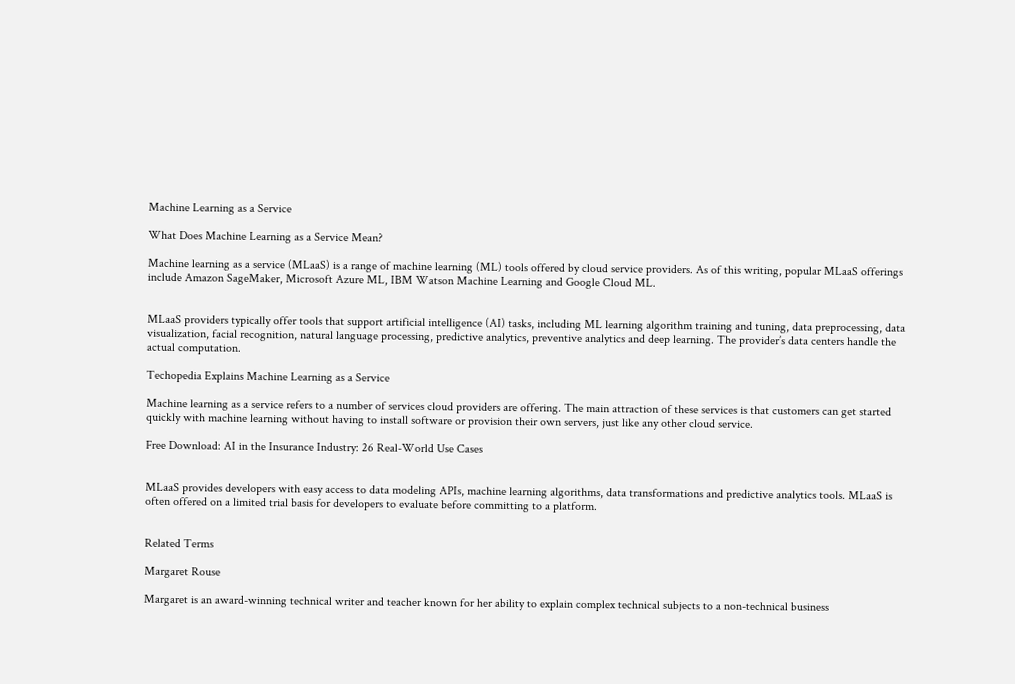Machine Learning as a Service

What Does Machine Learning as a Service Mean?

Machine learning as a service (MLaaS) is a range of machine learning (ML) tools offered by cloud service providers. As of this writing, popular MLaaS offerings include Amazon SageMaker, Microsoft Azure ML, IBM Watson Machine Learning and Google Cloud ML.


MLaaS providers typically offer tools that support artificial intelligence (AI) tasks, including ML learning algorithm training and tuning, data preprocessing, data visualization, facial recognition, natural language processing, predictive analytics, preventive analytics and deep learning. The provider’s data centers handle the actual computation.

Techopedia Explains Machine Learning as a Service

Machine learning as a service refers to a number of services cloud providers are offering. The main attraction of these services is that customers can get started quickly with machine learning without having to install software or provision their own servers, just like any other cloud service.

Free Download: AI in the Insurance Industry: 26 Real-World Use Cases


MLaaS provides developers with easy access to data modeling APIs, machine learning algorithms, data transformations and predictive analytics tools. MLaaS is often offered on a limited trial basis for developers to evaluate before committing to a platform.


Related Terms

Margaret Rouse

Margaret is an award-winning technical writer and teacher known for her ability to explain complex technical subjects to a non-technical business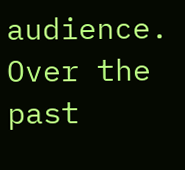audience. Over the past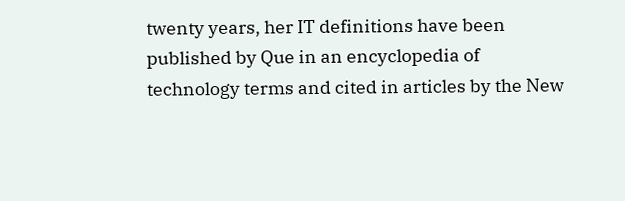twenty years, her IT definitions have been published by Que in an encyclopedia of technology terms and cited in articles by the New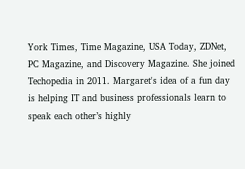York Times, Time Magazine, USA Today, ZDNet, PC Magazine, and Discovery Magazine. She joined Techopedia in 2011. Margaret's idea of a fun day is helping IT and business professionals learn to speak each other’s highly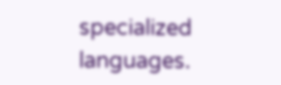specialized languages.